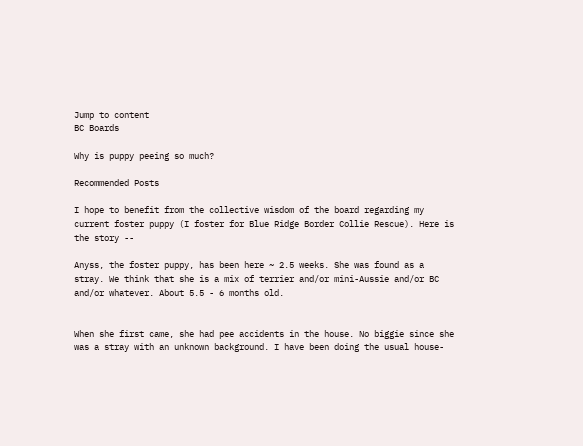Jump to content
BC Boards

Why is puppy peeing so much?

Recommended Posts

I hope to benefit from the collective wisdom of the board regarding my current foster puppy (I foster for Blue Ridge Border Collie Rescue). Here is the story --

Anyss, the foster puppy, has been here ~ 2.5 weeks. She was found as a stray. We think that she is a mix of terrier and/or mini-Aussie and/or BC and/or whatever. About 5.5 - 6 months old.


When she first came, she had pee accidents in the house. No biggie since she was a stray with an unknown background. I have been doing the usual house-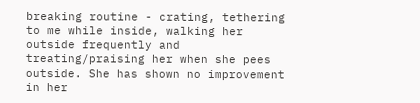breaking routine - crating, tethering to me while inside, walking her outside frequently and treating/praising her when she pees outside. She has shown no improvement in her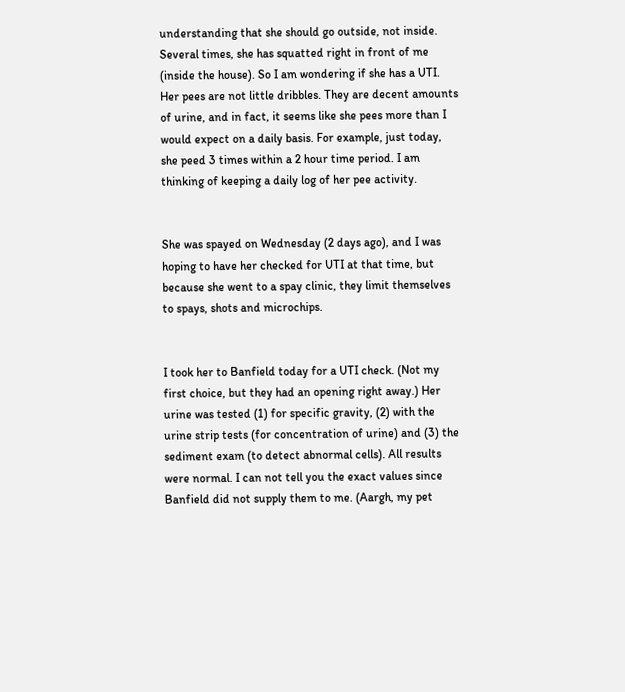understanding that she should go outside, not inside. Several times, she has squatted right in front of me (inside the house). So I am wondering if she has a UTI. Her pees are not little dribbles. They are decent amounts of urine, and in fact, it seems like she pees more than I would expect on a daily basis. For example, just today, she peed 3 times within a 2 hour time period. I am thinking of keeping a daily log of her pee activity.


She was spayed on Wednesday (2 days ago), and I was hoping to have her checked for UTI at that time, but because she went to a spay clinic, they limit themselves to spays, shots and microchips.


I took her to Banfield today for a UTI check. (Not my first choice, but they had an opening right away.) Her urine was tested (1) for specific gravity, (2) with the urine strip tests (for concentration of urine) and (3) the sediment exam (to detect abnormal cells). All results were normal. I can not tell you the exact values since Banfield did not supply them to me. (Aargh, my pet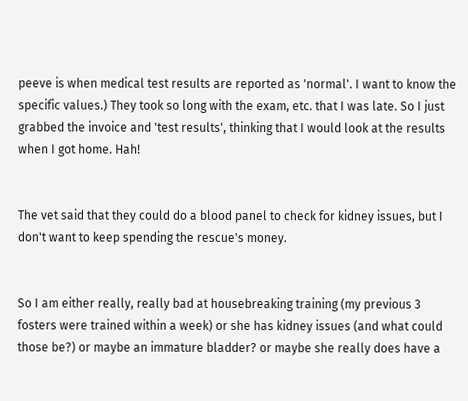peeve is when medical test results are reported as 'normal'. I want to know the specific values.) They took so long with the exam, etc. that I was late. So I just grabbed the invoice and 'test results', thinking that I would look at the results when I got home. Hah!


The vet said that they could do a blood panel to check for kidney issues, but I don't want to keep spending the rescue's money.


So I am either really, really bad at housebreaking training (my previous 3 fosters were trained within a week) or she has kidney issues (and what could those be?) or maybe an immature bladder? or maybe she really does have a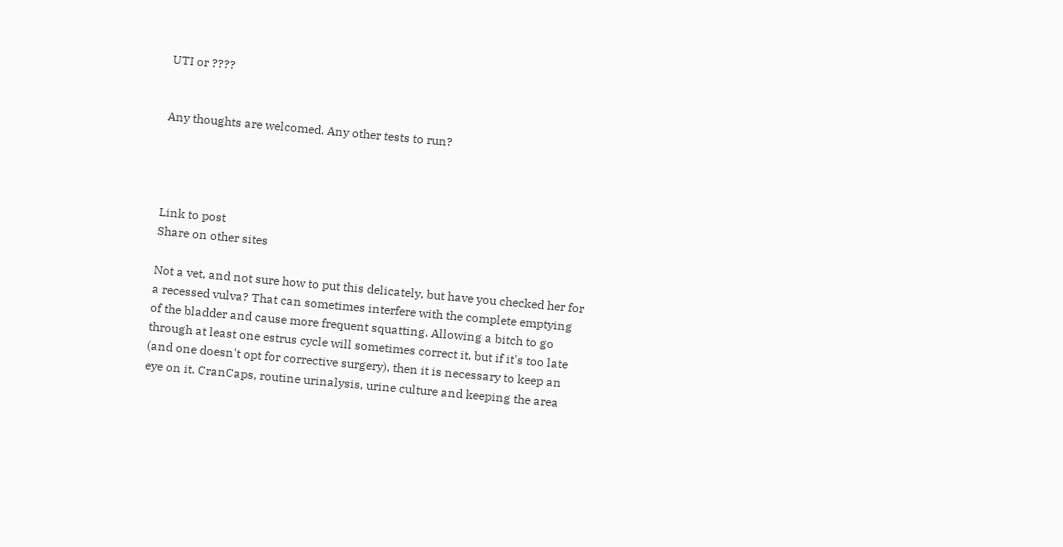UTI or ????


Any thoughts are welcomed. Any other tests to run?




Link to post
Share on other sites

Not a vet, and not sure how to put this delicately, but have you checked her for a recessed vulva? That can sometimes interfere with the complete emptying of the bladder and cause more frequent squatting. Allowing a bitch to go through at least one estrus cycle will sometimes correct it, but if it's too late (and one doesn't opt for corrective surgery), then it is necessary to keep an eye on it. CranCaps, routine urinalysis, urine culture and keeping the area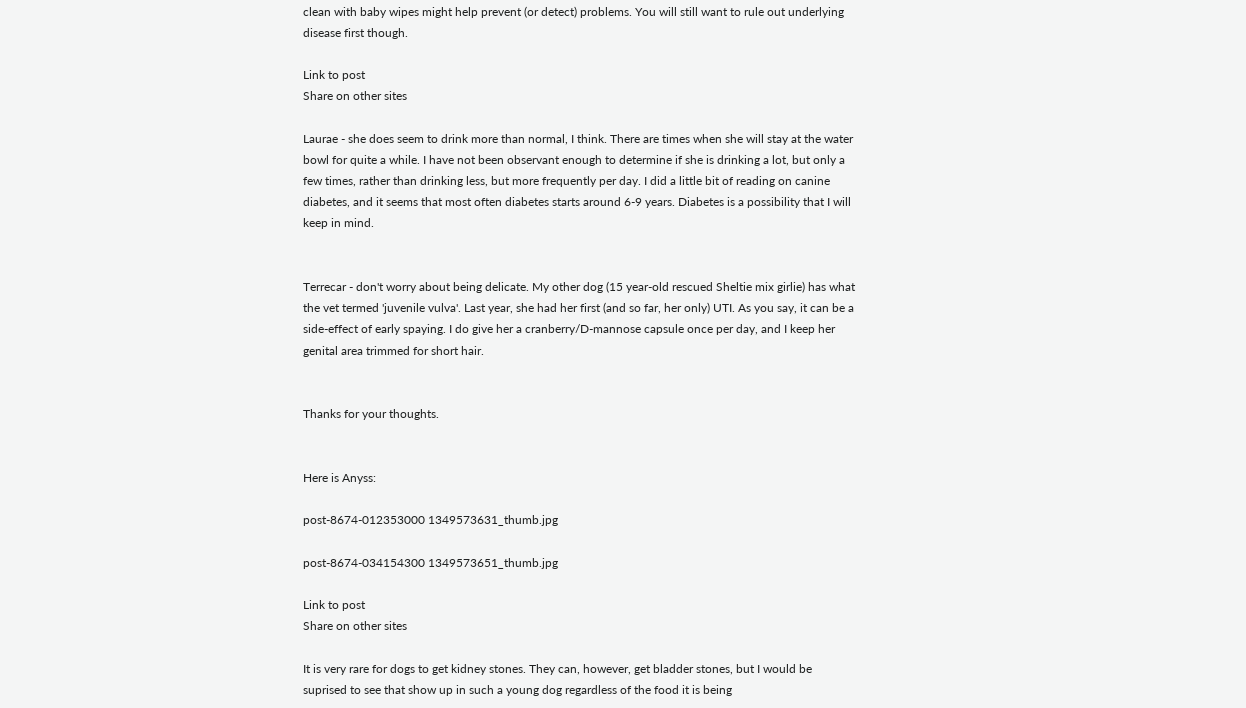clean with baby wipes might help prevent (or detect) problems. You will still want to rule out underlying disease first though.

Link to post
Share on other sites

Laurae - she does seem to drink more than normal, I think. There are times when she will stay at the water bowl for quite a while. I have not been observant enough to determine if she is drinking a lot, but only a few times, rather than drinking less, but more frequently per day. I did a little bit of reading on canine diabetes, and it seems that most often diabetes starts around 6-9 years. Diabetes is a possibility that I will keep in mind.


Terrecar - don't worry about being delicate. My other dog (15 year-old rescued Sheltie mix girlie) has what the vet termed 'juvenile vulva'. Last year, she had her first (and so far, her only) UTI. As you say, it can be a side-effect of early spaying. I do give her a cranberry/D-mannose capsule once per day, and I keep her genital area trimmed for short hair.


Thanks for your thoughts.


Here is Anyss:

post-8674-012353000 1349573631_thumb.jpg

post-8674-034154300 1349573651_thumb.jpg

Link to post
Share on other sites

It is very rare for dogs to get kidney stones. They can, however, get bladder stones, but I would be suprised to see that show up in such a young dog regardless of the food it is being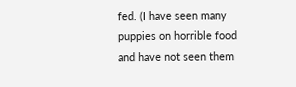fed. (I have seen many puppies on horrible food and have not seen them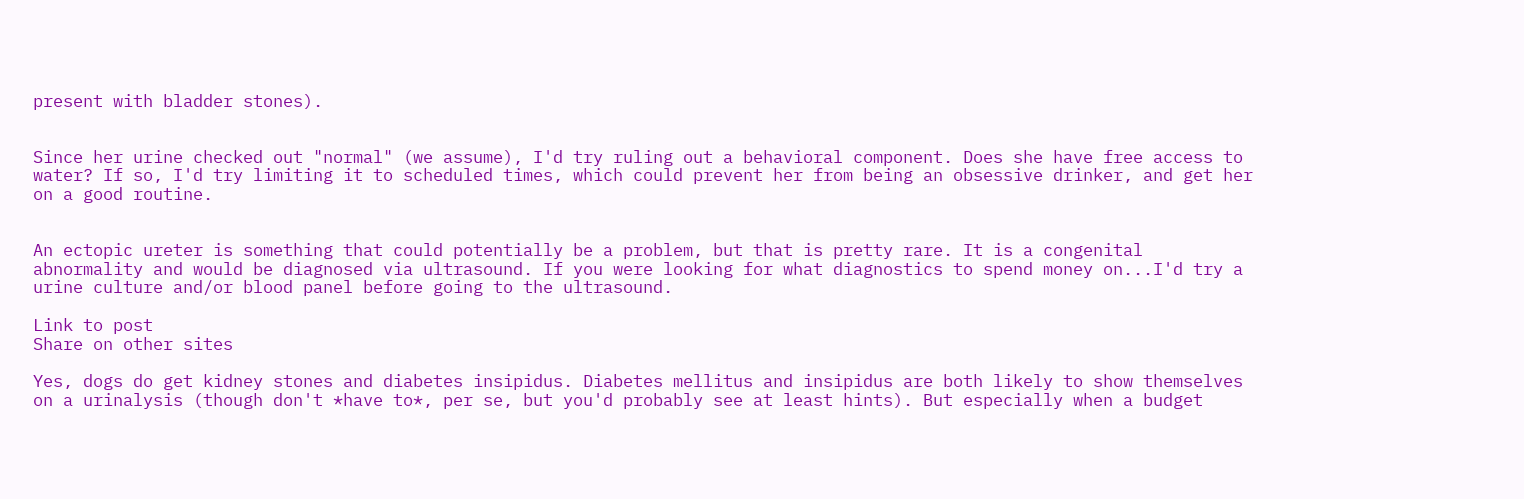present with bladder stones).


Since her urine checked out "normal" (we assume), I'd try ruling out a behavioral component. Does she have free access to water? If so, I'd try limiting it to scheduled times, which could prevent her from being an obsessive drinker, and get her on a good routine.


An ectopic ureter is something that could potentially be a problem, but that is pretty rare. It is a congenital abnormality and would be diagnosed via ultrasound. If you were looking for what diagnostics to spend money on...I'd try a urine culture and/or blood panel before going to the ultrasound.

Link to post
Share on other sites

Yes, dogs do get kidney stones and diabetes insipidus. Diabetes mellitus and insipidus are both likely to show themselves on a urinalysis (though don't *have to*, per se, but you'd probably see at least hints). But especially when a budget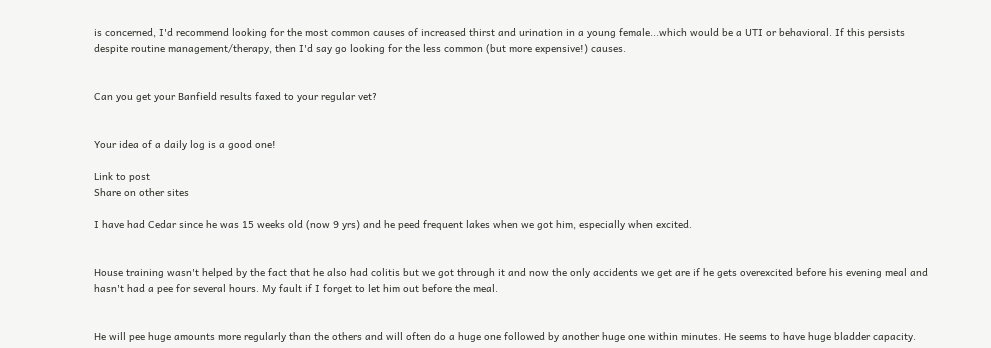is concerned, I'd recommend looking for the most common causes of increased thirst and urination in a young female...which would be a UTI or behavioral. If this persists despite routine management/therapy, then I'd say go looking for the less common (but more expensive!) causes.


Can you get your Banfield results faxed to your regular vet?


Your idea of a daily log is a good one!

Link to post
Share on other sites

I have had Cedar since he was 15 weeks old (now 9 yrs) and he peed frequent lakes when we got him, especially when excited.


House training wasn't helped by the fact that he also had colitis but we got through it and now the only accidents we get are if he gets overexcited before his evening meal and hasn't had a pee for several hours. My fault if I forget to let him out before the meal.


He will pee huge amounts more regularly than the others and will often do a huge one followed by another huge one within minutes. He seems to have huge bladder capacity.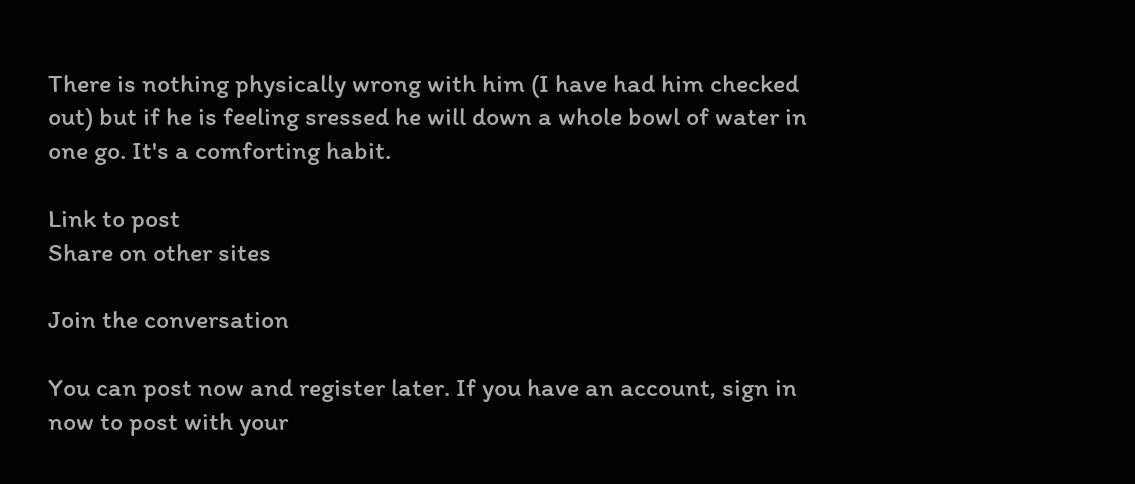There is nothing physically wrong with him (I have had him checked out) but if he is feeling sressed he will down a whole bowl of water in one go. It's a comforting habit.

Link to post
Share on other sites

Join the conversation

You can post now and register later. If you have an account, sign in now to post with your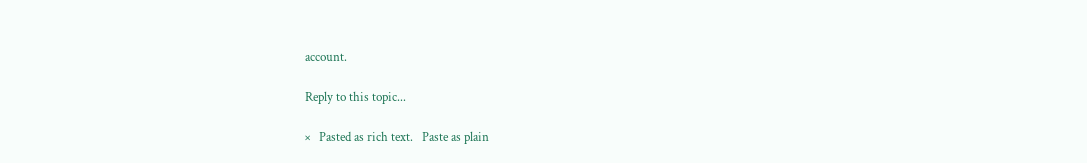account.

Reply to this topic...

×   Pasted as rich text.   Paste as plain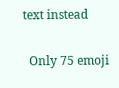text instead

  Only 75 emoji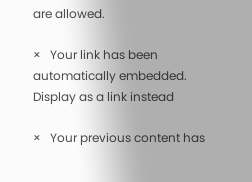are allowed.

×   Your link has been automatically embedded.   Display as a link instead

×   Your previous content has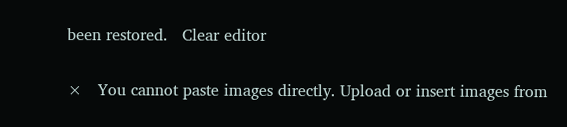been restored.   Clear editor

×   You cannot paste images directly. Upload or insert images from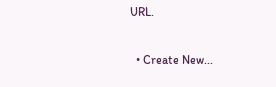URL.

  • Create New...